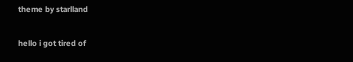theme by starlland

hello i got tired of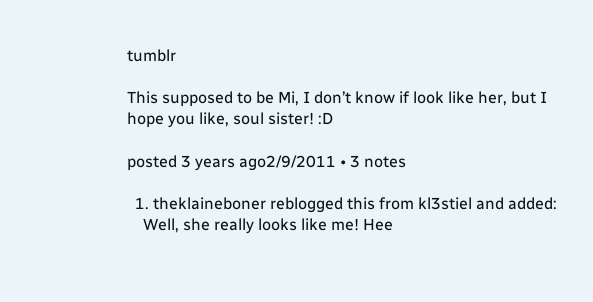tumblr

This supposed to be Mi, I don’t know if look like her, but I hope you like, soul sister! :D

posted 3 years ago2/9/2011 • 3 notes

  1. theklaineboner reblogged this from kl3stiel and added:
    Well, she really looks like me! Hee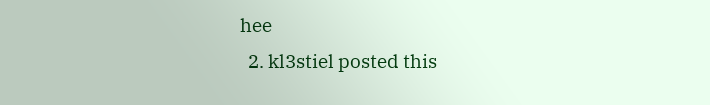hee
  2. kl3stiel posted this